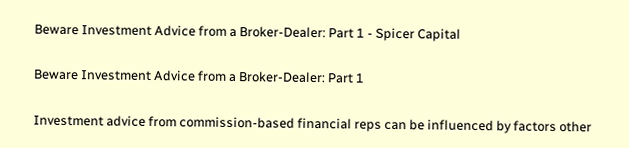Beware Investment Advice from a Broker-Dealer: Part 1 - Spicer Capital

Beware Investment Advice from a Broker-Dealer: Part 1

Investment advice from commission-based financial reps can be influenced by factors other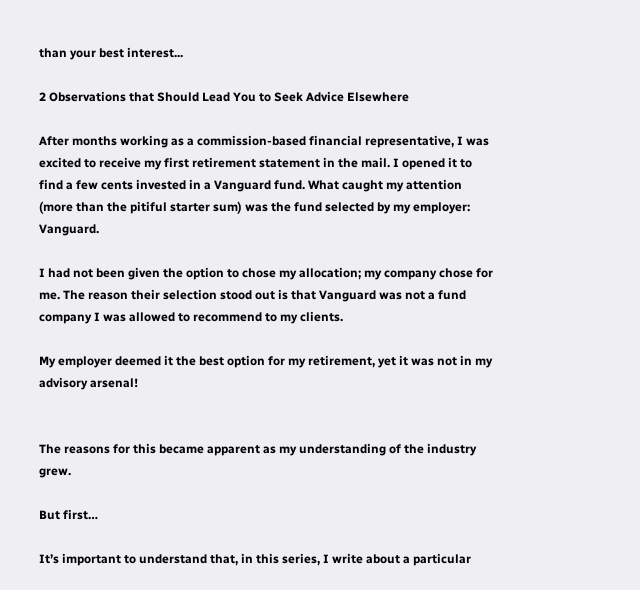than your best interest...

2 Observations that Should Lead You to Seek Advice Elsewhere

After months working as a commission-based financial representative, I was excited to receive my first retirement statement in the mail. I opened it to find a few cents invested in a Vanguard fund. What caught my attention (more than the pitiful starter sum) was the fund selected by my employer: Vanguard.

I had not been given the option to chose my allocation; my company chose for me. The reason their selection stood out is that Vanguard was not a fund company I was allowed to recommend to my clients.

My employer deemed it the best option for my retirement, yet it was not in my advisory arsenal!


The reasons for this became apparent as my understanding of the industry grew.

But first…

It’s important to understand that, in this series, I write about a particular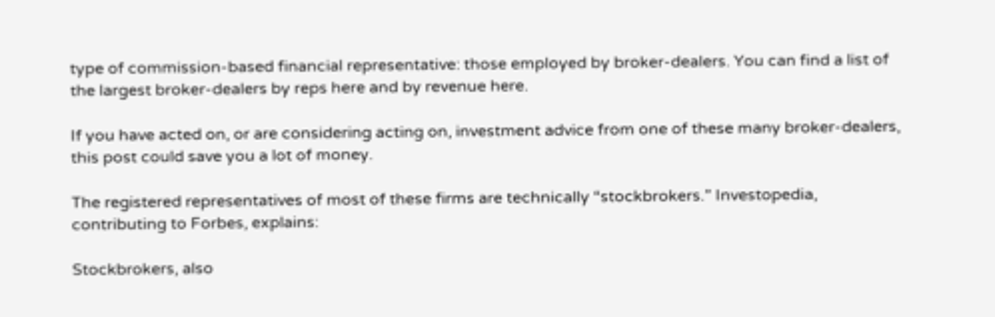type of commission-based financial representative: those employed by broker-dealers. You can find a list of the largest broker-dealers by reps here and by revenue here.

If you have acted on, or are considering acting on, investment advice from one of these many broker-dealers, this post could save you a lot of money.

The registered representatives of most of these firms are technically “stockbrokers.” Investopedia, contributing to Forbes, explains:

Stockbrokers, also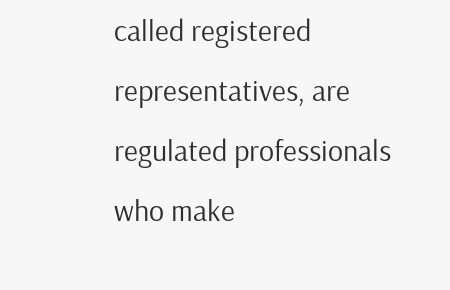called registered representatives, are regulated professionals who make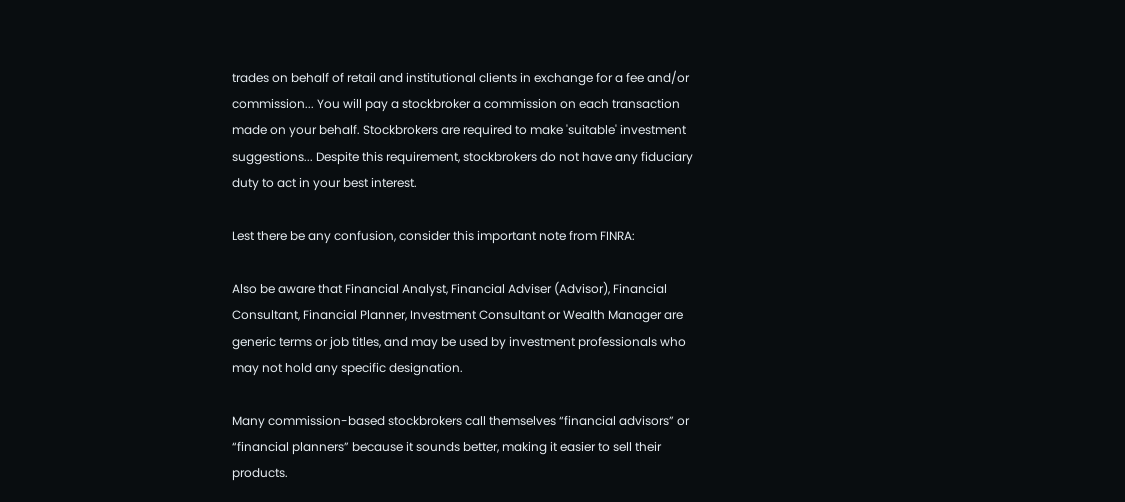trades on behalf of retail and institutional clients in exchange for a fee and/or commission... You will pay a stockbroker a commission on each transaction made on your behalf. Stockbrokers are required to make 'suitable' investment suggestions... Despite this requirement, stockbrokers do not have any fiduciary duty to act in your best interest.

Lest there be any confusion, consider this important note from FINRA:

Also be aware that Financial Analyst, Financial Adviser (Advisor), Financial Consultant, Financial Planner, Investment Consultant or Wealth Manager are generic terms or job titles, and may be used by investment professionals who may not hold any specific designation.

Many commission-based stockbrokers call themselves “financial advisors” or “financial planners” because it sounds better, making it easier to sell their products.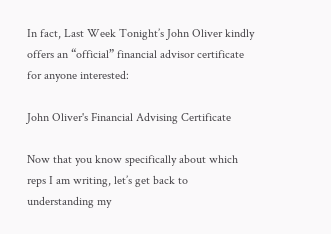In fact, Last Week Tonight’s John Oliver kindly offers an “official” financial advisor certificate for anyone interested:

John Oliver's Financial Advising Certificate

Now that you know specifically about which reps I am writing, let’s get back to understanding my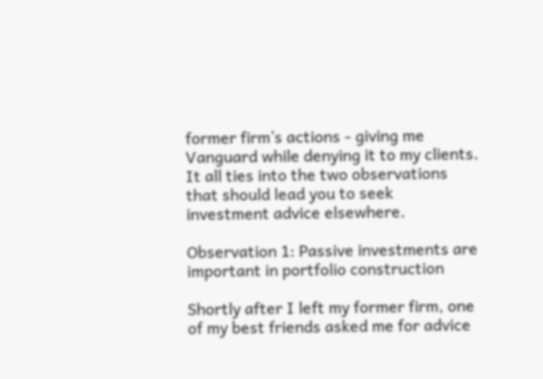former firm’s actions - giving me Vanguard while denying it to my clients. It all ties into the two observations that should lead you to seek investment advice elsewhere.

Observation 1: Passive investments are important in portfolio construction

Shortly after I left my former firm, one of my best friends asked me for advice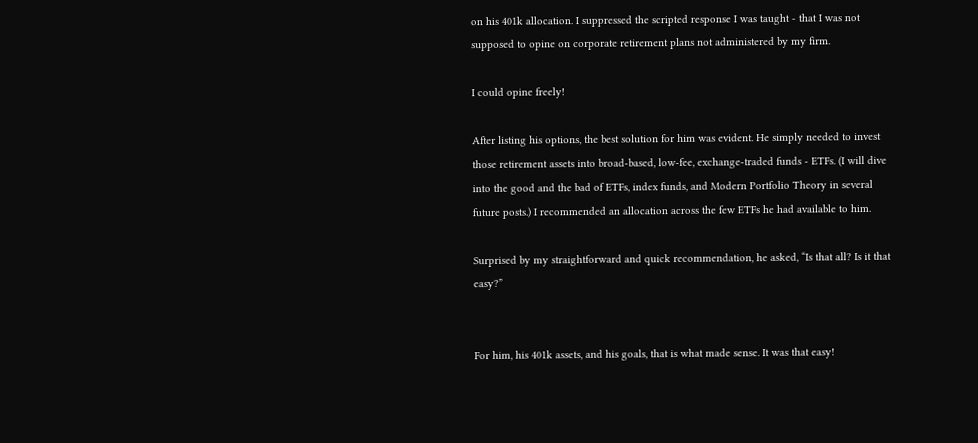on his 401k allocation. I suppressed the scripted response I was taught - that I was not supposed to opine on corporate retirement plans not administered by my firm.

I could opine freely!

After listing his options, the best solution for him was evident. He simply needed to invest those retirement assets into broad-based, low-fee, exchange-traded funds - ETFs. (I will dive into the good and the bad of ETFs, index funds, and Modern Portfolio Theory in several future posts.) I recommended an allocation across the few ETFs he had available to him.

Surprised by my straightforward and quick recommendation, he asked, “Is that all? Is it that easy?”


For him, his 401k assets, and his goals, that is what made sense. It was that easy!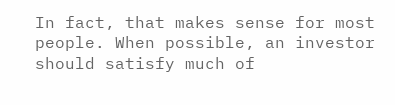In fact, that makes sense for most people. When possible, an investor should satisfy much of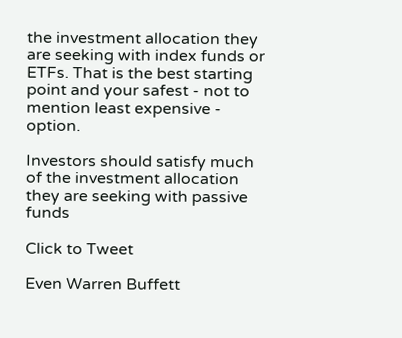the investment allocation they are seeking with index funds or ETFs. That is the best starting point and your safest - not to mention least expensive - option.

Investors should satisfy much of the investment allocation they are seeking with passive funds

Click to Tweet

Even Warren Buffett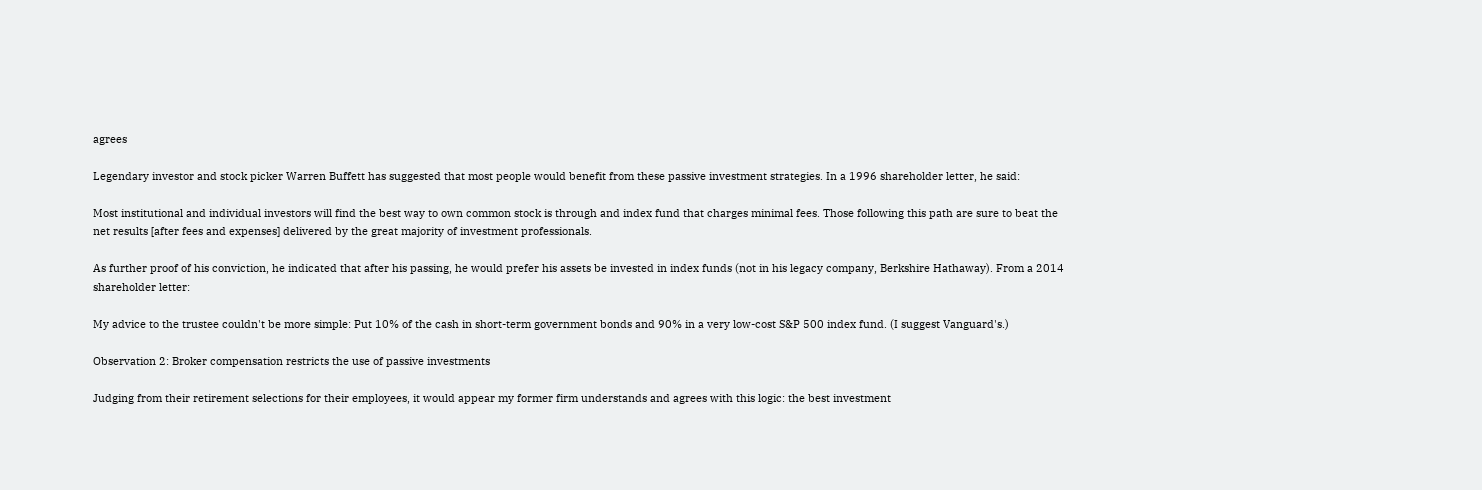agrees

Legendary investor and stock picker Warren Buffett has suggested that most people would benefit from these passive investment strategies. In a 1996 shareholder letter, he said:

Most institutional and individual investors will find the best way to own common stock is through and index fund that charges minimal fees. Those following this path are sure to beat the net results [after fees and expenses] delivered by the great majority of investment professionals.

As further proof of his conviction, he indicated that after his passing, he would prefer his assets be invested in index funds (not in his legacy company, Berkshire Hathaway). From a 2014 shareholder letter:

My advice to the trustee couldn't be more simple: Put 10% of the cash in short-term government bonds and 90% in a very low-cost S&P 500 index fund. (I suggest Vanguard's.)

Observation 2: Broker compensation restricts the use of passive investments

Judging from their retirement selections for their employees, it would appear my former firm understands and agrees with this logic: the best investment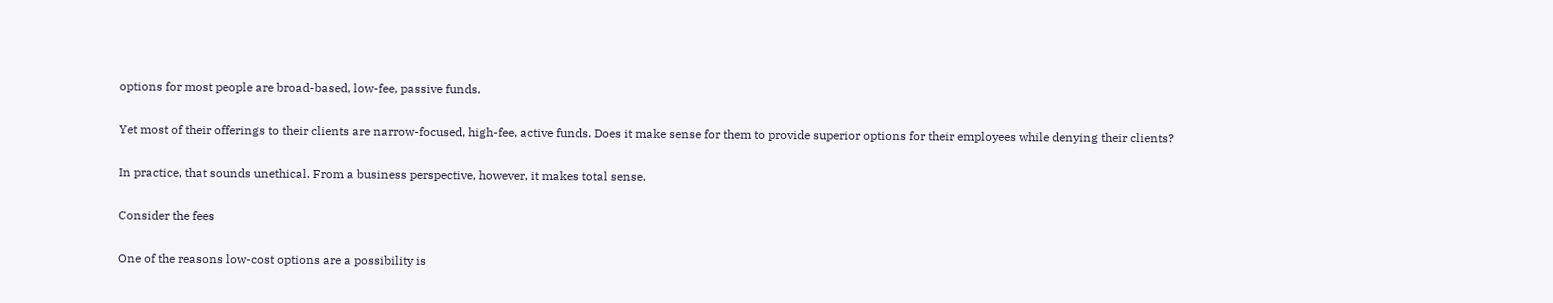options for most people are broad-based, low-fee, passive funds.

Yet most of their offerings to their clients are narrow-focused, high-fee, active funds. Does it make sense for them to provide superior options for their employees while denying their clients?

In practice, that sounds unethical. From a business perspective, however, it makes total sense.

Consider the fees

One of the reasons low-cost options are a possibility is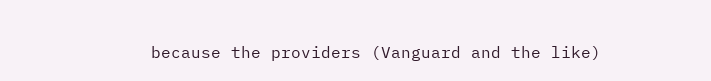because the providers (Vanguard and the like)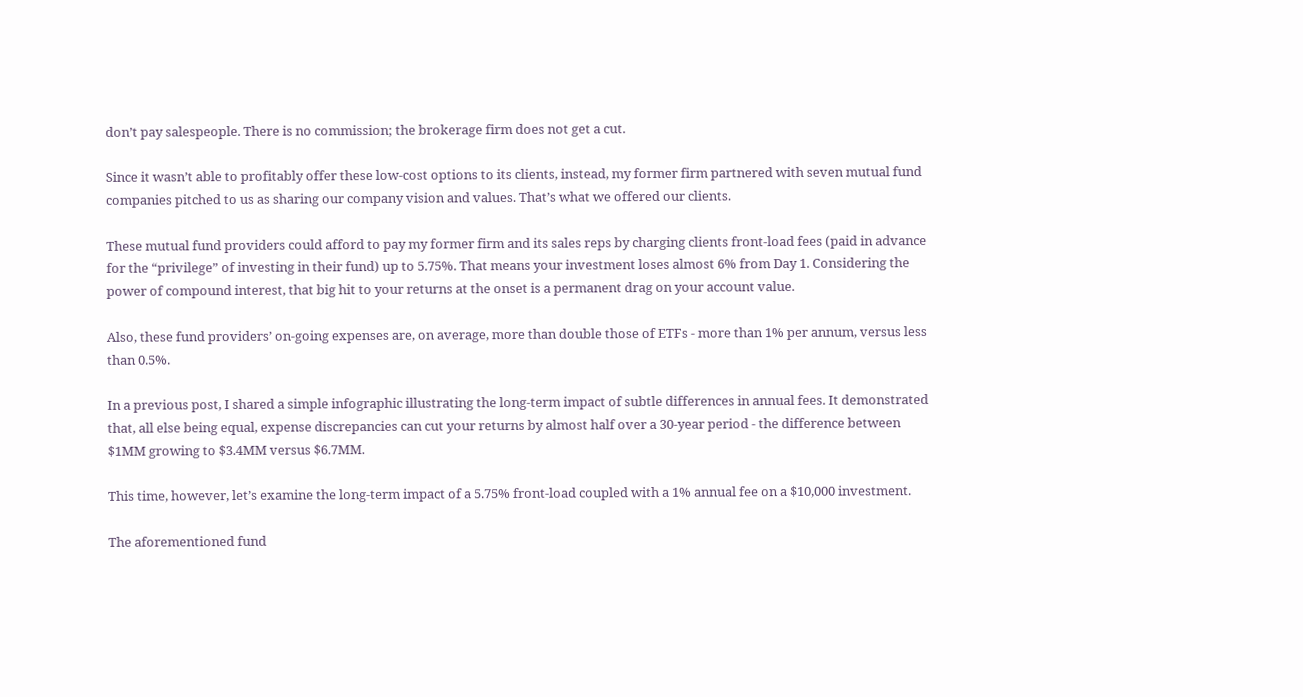don’t pay salespeople. There is no commission; the brokerage firm does not get a cut.

Since it wasn’t able to profitably offer these low-cost options to its clients, instead, my former firm partnered with seven mutual fund companies pitched to us as sharing our company vision and values. That’s what we offered our clients.

These mutual fund providers could afford to pay my former firm and its sales reps by charging clients front-load fees (paid in advance for the “privilege” of investing in their fund) up to 5.75%. That means your investment loses almost 6% from Day 1. Considering the power of compound interest, that big hit to your returns at the onset is a permanent drag on your account value.

Also, these fund providers’ on-going expenses are, on average, more than double those of ETFs - more than 1% per annum, versus less than 0.5%.

In a previous post, I shared a simple infographic illustrating the long-term impact of subtle differences in annual fees. It demonstrated that, all else being equal, expense discrepancies can cut your returns by almost half over a 30-year period - the difference between $1MM growing to $3.4MM versus $6.7MM.

This time, however, let’s examine the long-term impact of a 5.75% front-load coupled with a 1% annual fee on a $10,000 investment.

The aforementioned fund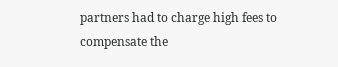partners had to charge high fees to compensate the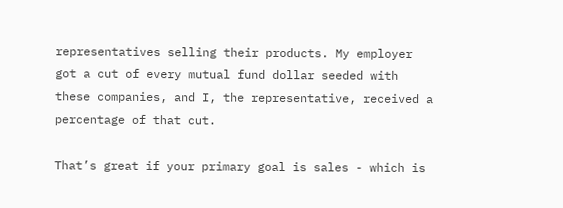representatives selling their products. My employer got a cut of every mutual fund dollar seeded with these companies, and I, the representative, received a percentage of that cut.

That’s great if your primary goal is sales - which is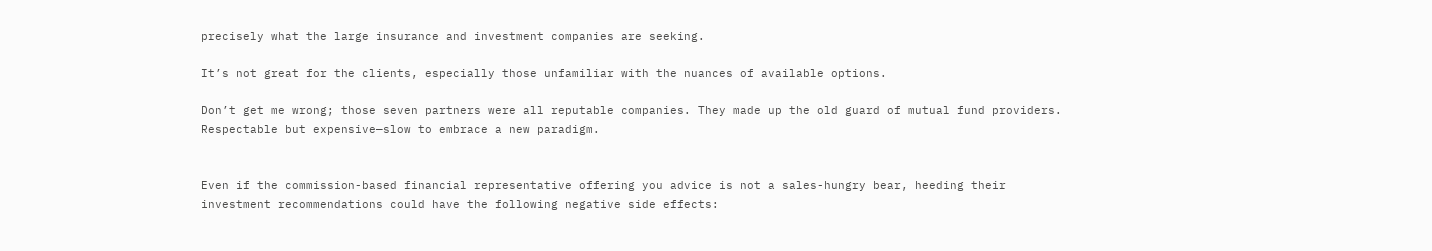precisely what the large insurance and investment companies are seeking.

It’s not great for the clients, especially those unfamiliar with the nuances of available options.

Don’t get me wrong; those seven partners were all reputable companies. They made up the old guard of mutual fund providers. Respectable but expensive—slow to embrace a new paradigm.


Even if the commission-based financial representative offering you advice is not a sales-hungry bear, heeding their investment recommendations could have the following negative side effects: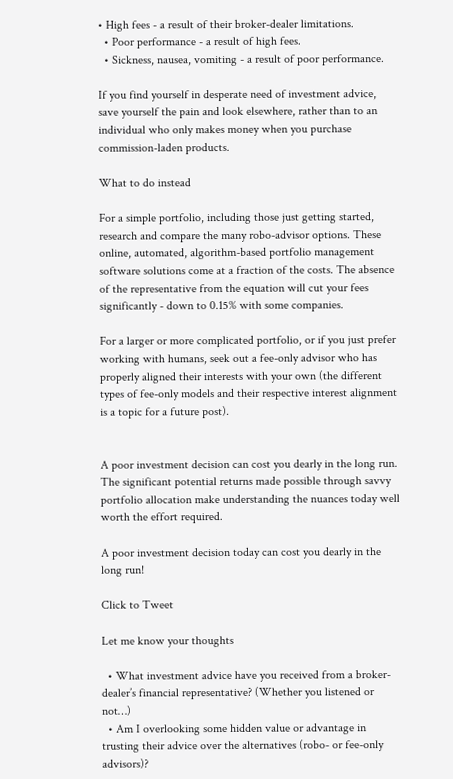• High fees - a result of their broker-dealer limitations.
  • Poor performance - a result of high fees.
  • Sickness, nausea, vomiting - a result of poor performance.

If you find yourself in desperate need of investment advice, save yourself the pain and look elsewhere, rather than to an individual who only makes money when you purchase commission-laden products.

What to do instead

For a simple portfolio, including those just getting started, research and compare the many robo-advisor options. These online, automated, algorithm-based portfolio management software solutions come at a fraction of the costs. The absence of the representative from the equation will cut your fees significantly - down to 0.15% with some companies.

For a larger or more complicated portfolio, or if you just prefer working with humans, seek out a fee-only advisor who has properly aligned their interests with your own (the different types of fee-only models and their respective interest alignment is a topic for a future post).


A poor investment decision can cost you dearly in the long run. The significant potential returns made possible through savvy portfolio allocation make understanding the nuances today well worth the effort required.

A poor investment decision today can cost you dearly in the long run!

Click to Tweet

Let me know your thoughts

  • What investment advice have you received from a broker-dealer’s financial representative? (Whether you listened or not…)
  • Am I overlooking some hidden value or advantage in trusting their advice over the alternatives (robo- or fee-only advisors)?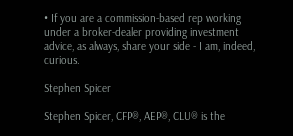• If you are a commission-based rep working under a broker-dealer providing investment advice, as always, share your side - I am, indeed, curious.

Stephen Spicer

Stephen Spicer, CFP®, AEP®, CLU® is the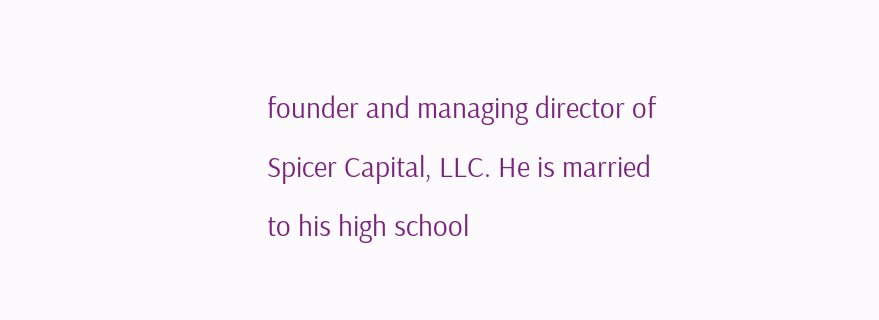founder and managing director of Spicer Capital, LLC. He is married to his high school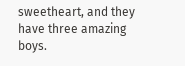sweetheart, and they have three amazing boys.